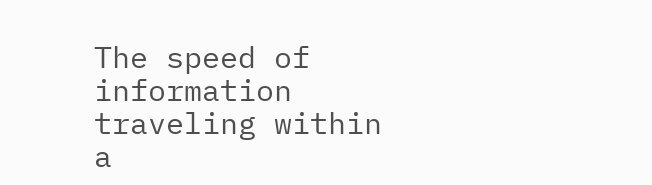The speed of information traveling within a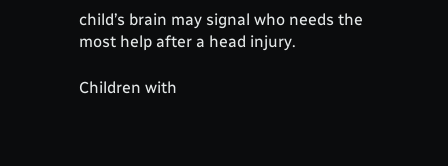child’s brain may signal who needs the most help after a head injury.

Children with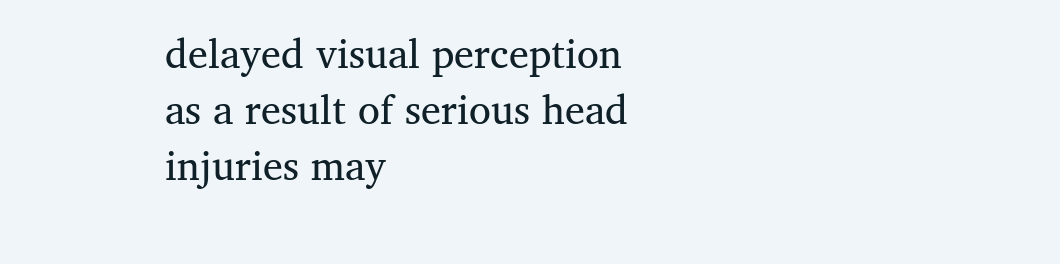delayed visual perception as a result of serious head injuries may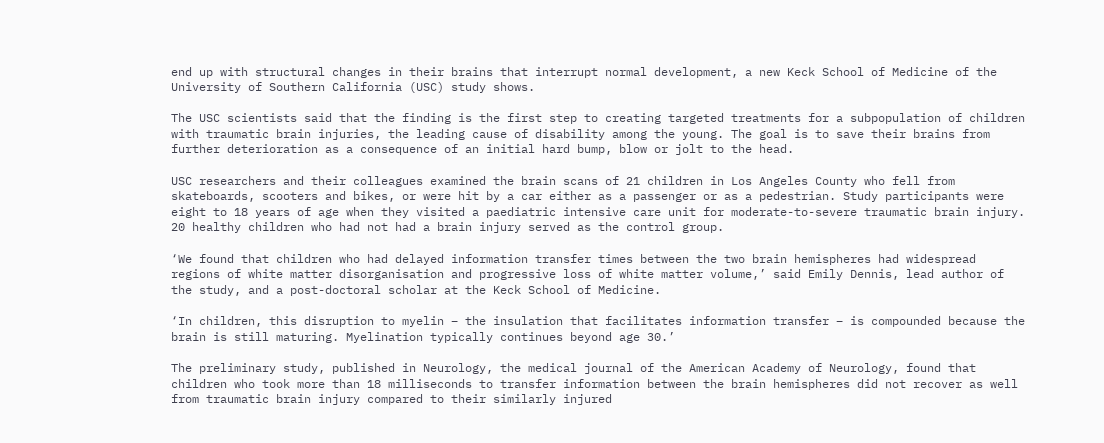end up with structural changes in their brains that interrupt normal development, a new Keck School of Medicine of the University of Southern California (USC) study shows.

The USC scientists said that the finding is the first step to creating targeted treatments for a subpopulation of children with traumatic brain injuries, the leading cause of disability among the young. The goal is to save their brains from further deterioration as a consequence of an initial hard bump, blow or jolt to the head.

USC researchers and their colleagues examined the brain scans of 21 children in Los Angeles County who fell from skateboards, scooters and bikes, or were hit by a car either as a passenger or as a pedestrian. Study participants were eight to 18 years of age when they visited a paediatric intensive care unit for moderate-to-severe traumatic brain injury. 20 healthy children who had not had a brain injury served as the control group.

‘We found that children who had delayed information transfer times between the two brain hemispheres had widespread regions of white matter disorganisation and progressive loss of white matter volume,’ said Emily Dennis, lead author of the study, and a post-doctoral scholar at the Keck School of Medicine.

‘In children, this disruption to myelin – the insulation that facilitates information transfer – is compounded because the brain is still maturing. Myelination typically continues beyond age 30.’

The preliminary study, published in Neurology, the medical journal of the American Academy of Neurology, found that children who took more than 18 milliseconds to transfer information between the brain hemispheres did not recover as well from traumatic brain injury compared to their similarly injured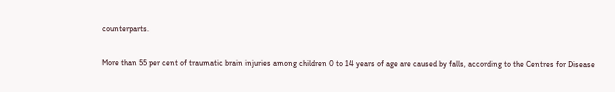counterparts.

More than 55 per cent of traumatic brain injuries among children 0 to 14 years of age are caused by falls, according to the Centres for Disease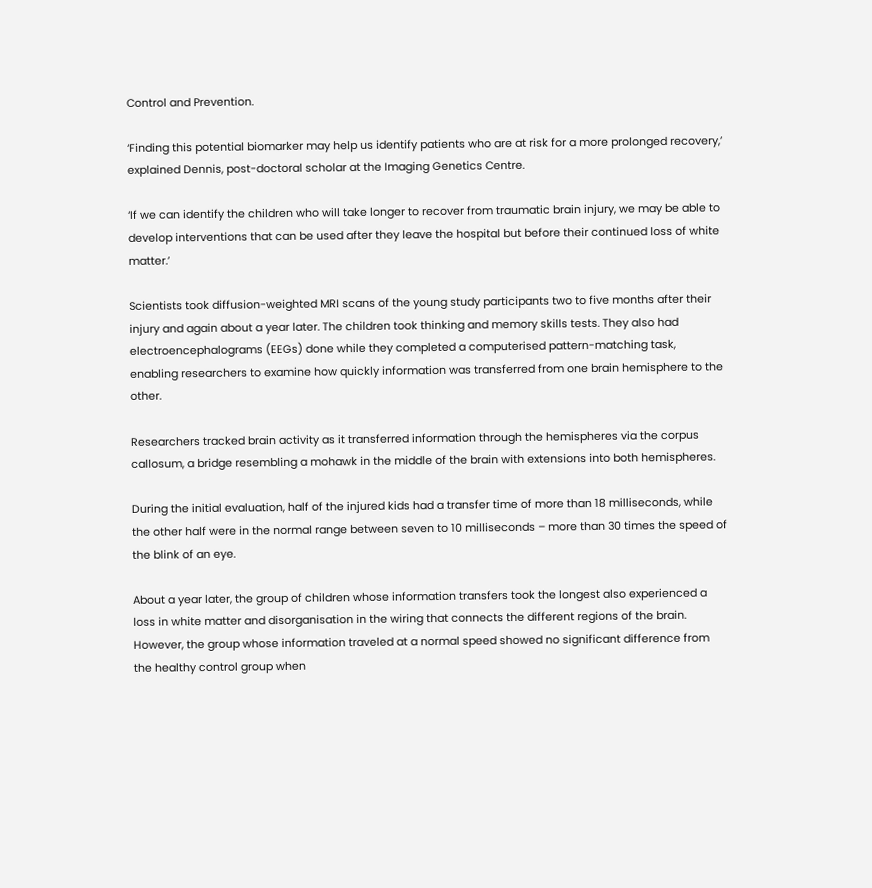Control and Prevention.

‘Finding this potential biomarker may help us identify patients who are at risk for a more prolonged recovery,’ explained Dennis, post-doctoral scholar at the Imaging Genetics Centre.

‘If we can identify the children who will take longer to recover from traumatic brain injury, we may be able to develop interventions that can be used after they leave the hospital but before their continued loss of white matter.’

Scientists took diffusion-weighted MRI scans of the young study participants two to five months after their injury and again about a year later. The children took thinking and memory skills tests. They also had electroencephalograms (EEGs) done while they completed a computerised pattern-matching task, enabling researchers to examine how quickly information was transferred from one brain hemisphere to the other.

Researchers tracked brain activity as it transferred information through the hemispheres via the corpus callosum, a bridge resembling a mohawk in the middle of the brain with extensions into both hemispheres.

During the initial evaluation, half of the injured kids had a transfer time of more than 18 milliseconds, while the other half were in the normal range between seven to 10 milliseconds – more than 30 times the speed of the blink of an eye.

About a year later, the group of children whose information transfers took the longest also experienced a loss in white matter and disorganisation in the wiring that connects the different regions of the brain. However, the group whose information traveled at a normal speed showed no significant difference from the healthy control group when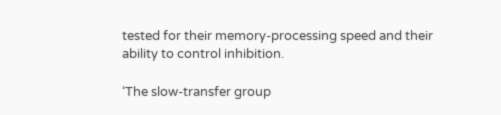tested for their memory-processing speed and their ability to control inhibition.

‘The slow-transfer group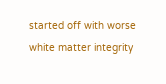started off with worse white matter integrity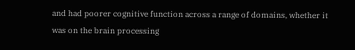and had poorer cognitive function across a range of domains, whether it was on the brain processing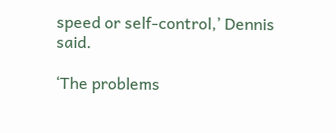speed or self-control,’ Dennis said.

‘The problems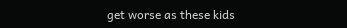get worse as these kids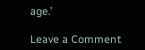age.’

Leave a Comment